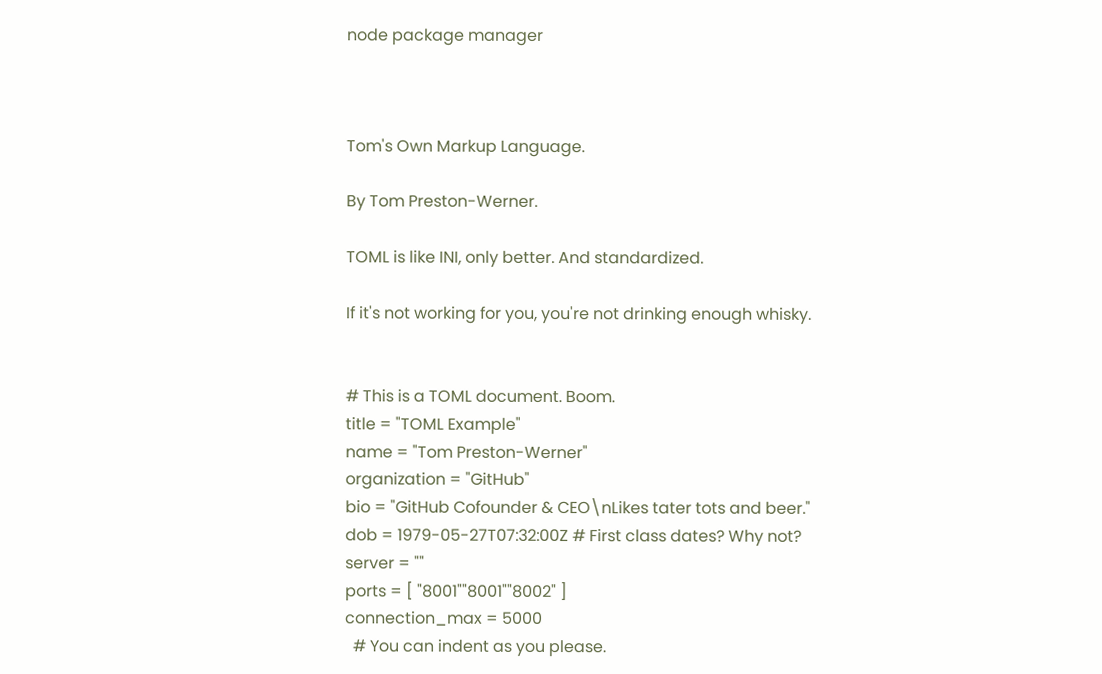node package manager



Tom's Own Markup Language.

By Tom Preston-Werner.

TOML is like INI, only better. And standardized.

If it's not working for you, you're not drinking enough whisky.


# This is a TOML document. Boom.
title = "TOML Example"
name = "Tom Preston-Werner"
organization = "GitHub"
bio = "GitHub Cofounder & CEO\nLikes tater tots and beer."
dob = 1979-05-27T07:32:00Z # First class dates? Why not?
server = ""
ports = [ "8001""8001""8002" ]
connection_max = 5000
  # You can indent as you please.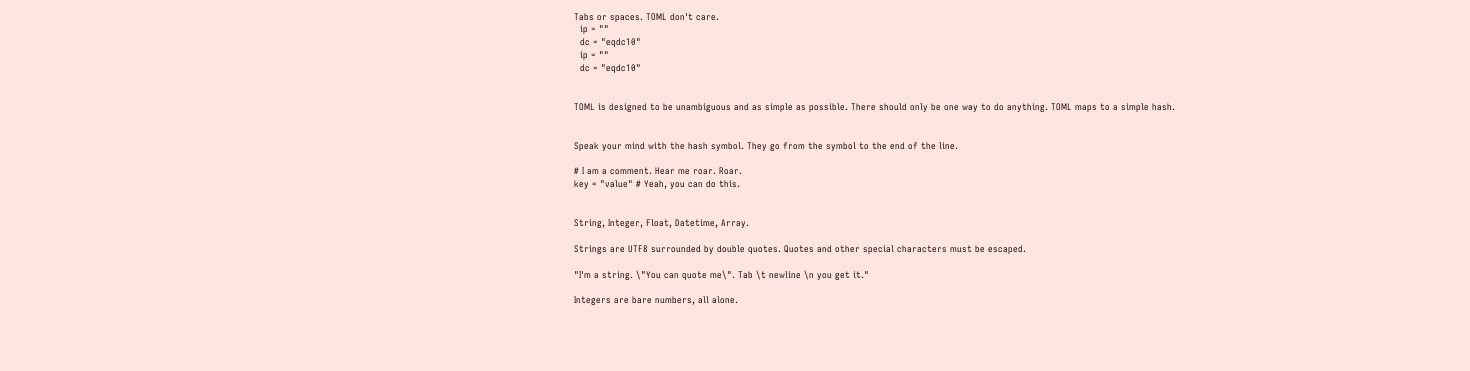Tabs or spaces. TOML don't care.
  ip = ""
  dc = "eqdc10"
  ip = ""
  dc = "eqdc10"


TOML is designed to be unambiguous and as simple as possible. There should only be one way to do anything. TOML maps to a simple hash.


Speak your mind with the hash symbol. They go from the symbol to the end of the line.

# I am a comment. Hear me roar. Roar.
key = "value" # Yeah, you can do this.


String, Integer, Float, Datetime, Array.

Strings are UTF8 surrounded by double quotes. Quotes and other special characters must be escaped.

"I'm a string. \"You can quote me\". Tab \t newline \n you get it."

Integers are bare numbers, all alone.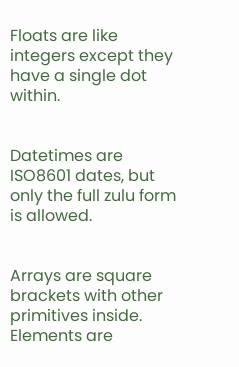Floats are like integers except they have a single dot within.


Datetimes are ISO8601 dates, but only the full zulu form is allowed.


Arrays are square brackets with other primitives inside. Elements are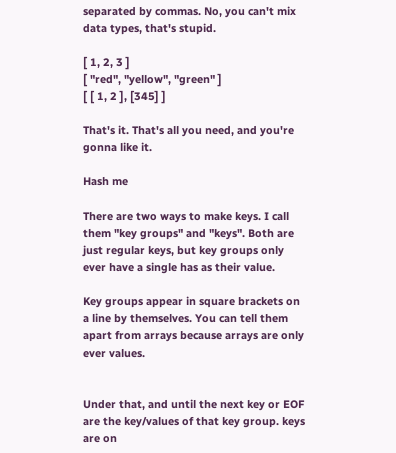separated by commas. No, you can't mix data types, that's stupid.

[ 1, 2, 3 ]
[ "red", "yellow", "green" ]
[ [ 1, 2 ], [345] ]

That's it. That's all you need, and you're gonna like it.

Hash me

There are two ways to make keys. I call them "key groups" and "keys". Both are just regular keys, but key groups only ever have a single has as their value.

Key groups appear in square brackets on a line by themselves. You can tell them apart from arrays because arrays are only ever values.


Under that, and until the next key or EOF are the key/values of that key group. keys are on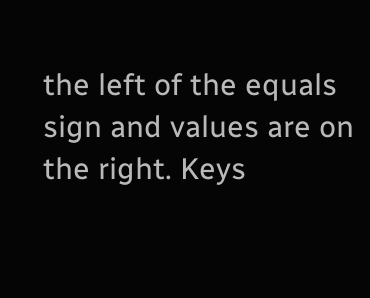the left of the equals sign and values are on the right. Keys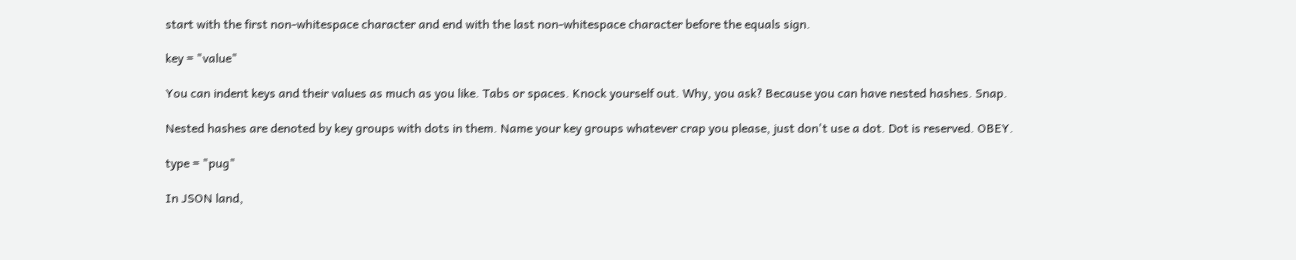start with the first non-whitespace character and end with the last non-whitespace character before the equals sign.

key = "value"

You can indent keys and their values as much as you like. Tabs or spaces. Knock yourself out. Why, you ask? Because you can have nested hashes. Snap.

Nested hashes are denoted by key groups with dots in them. Name your key groups whatever crap you please, just don't use a dot. Dot is reserved. OBEY.

type = "pug"

In JSON land,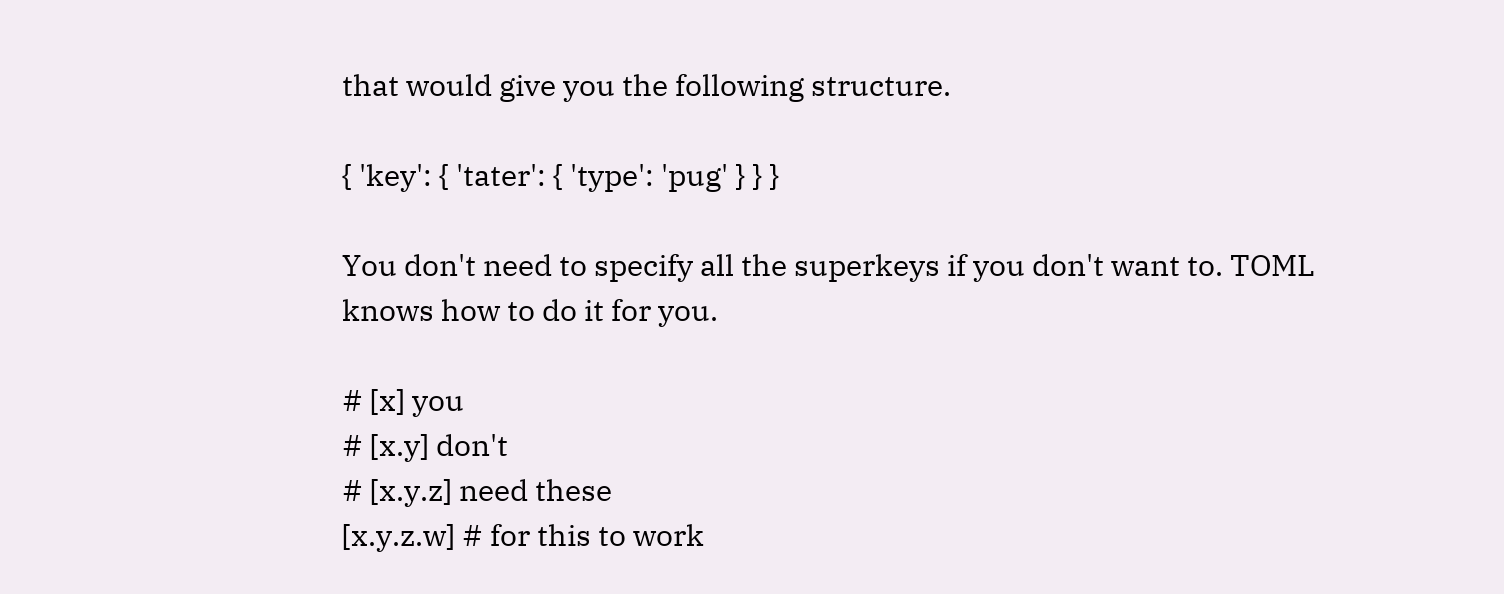that would give you the following structure.

{ 'key': { 'tater': { 'type': 'pug' } } }

You don't need to specify all the superkeys if you don't want to. TOML knows how to do it for you.

# [x] you
# [x.y] don't
# [x.y.z] need these
[x.y.z.w] # for this to work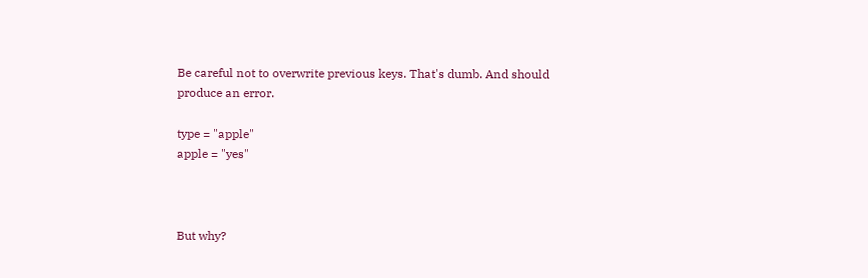Be careful not to overwrite previous keys. That's dumb. And should produce an error.

type = "apple"
apple = "yes"



But why?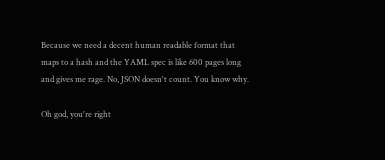Because we need a decent human readable format that maps to a hash and the YAML spec is like 600 pages long and gives me rage. No, JSON doesn't count. You know why.

Oh god, you're right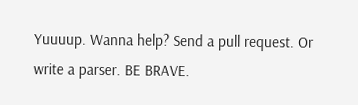Yuuuup. Wanna help? Send a pull request. Or write a parser. BE BRAVE.